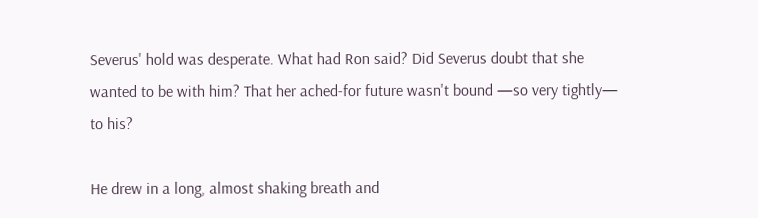Severus' hold was desperate. What had Ron said? Did Severus doubt that she wanted to be with him? That her ached-for future wasn't bound —so very tightly— to his?

He drew in a long, almost shaking breath and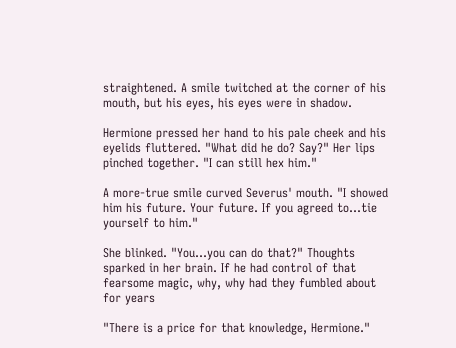straightened. A smile twitched at the corner of his mouth, but his eyes, his eyes were in shadow.

Hermione pressed her hand to his pale cheek and his eyelids fluttered. "What did he do? Say?" Her lips pinched together. "I can still hex him."

A more-true smile curved Severus' mouth. "I showed him his future. Your future. If you agreed to...tie yourself to him."

She blinked. "You…you can do that?" Thoughts sparked in her brain. If he had control of that fearsome magic, why, why had they fumbled about for years

"There is a price for that knowledge, Hermione."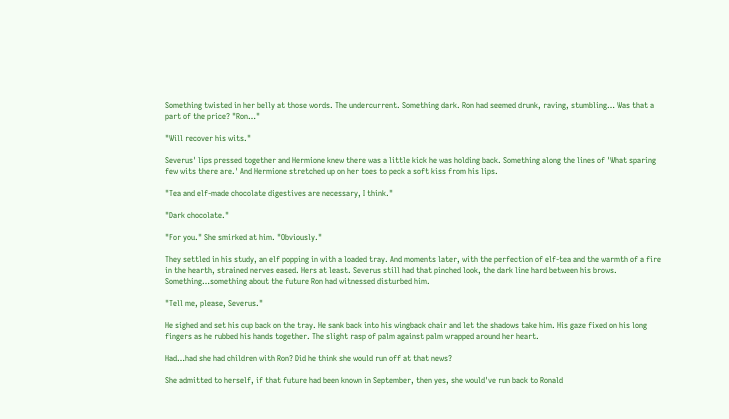Something twisted in her belly at those words. The undercurrent. Something dark. Ron had seemed drunk, raving, stumbling… Was that a part of the price? "Ron…"

"Will recover his wits."

Severus' lips pressed together and Hermione knew there was a little kick he was holding back. Something along the lines of 'What sparing few wits there are.' And Hermione stretched up on her toes to peck a soft kiss from his lips.

"Tea and elf-made chocolate digestives are necessary, I think."

"Dark chocolate."

"For you." She smirked at him. "Obviously."

They settled in his study, an elf popping in with a loaded tray. And moments later, with the perfection of elf-tea and the warmth of a fire in the hearth, strained nerves eased. Hers at least. Severus still had that pinched look, the dark line hard between his brows. Something…something about the future Ron had witnessed disturbed him.

"Tell me, please, Severus."

He sighed and set his cup back on the tray. He sank back into his wingback chair and let the shadows take him. His gaze fixed on his long fingers as he rubbed his hands together. The slight rasp of palm against palm wrapped around her heart.

Had…had she had children with Ron? Did he think she would run off at that news?

She admitted to herself, if that future had been known in September, then yes, she would've run back to Ronald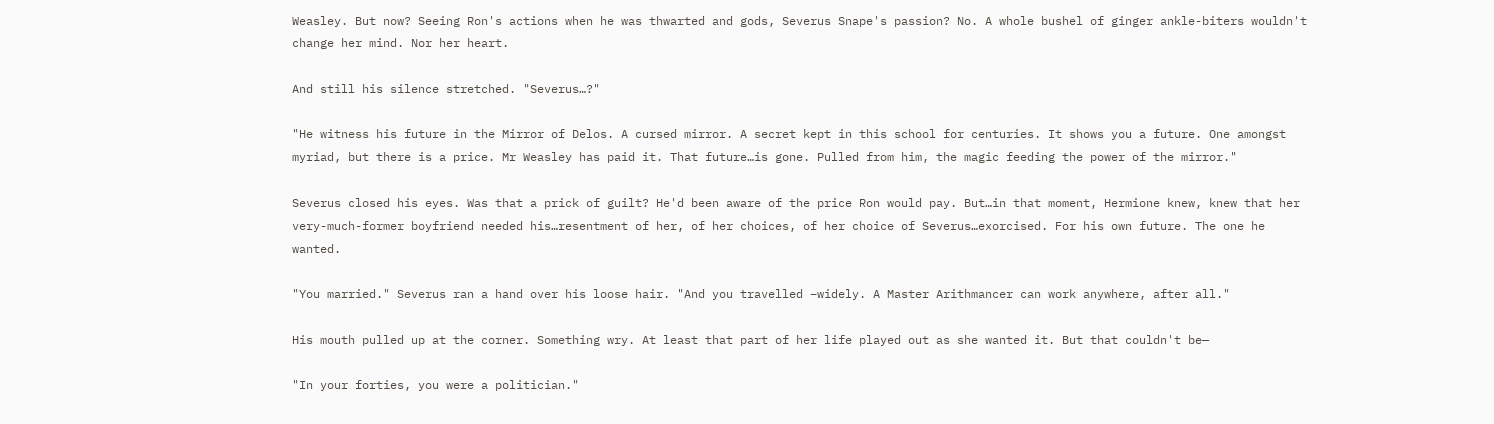Weasley. But now? Seeing Ron's actions when he was thwarted and gods, Severus Snape's passion? No. A whole bushel of ginger ankle-biters wouldn't change her mind. Nor her heart.

And still his silence stretched. "Severus…?"

"He witness his future in the Mirror of Delos. A cursed mirror. A secret kept in this school for centuries. It shows you a future. One amongst myriad, but there is a price. Mr Weasley has paid it. That future…is gone. Pulled from him, the magic feeding the power of the mirror."

Severus closed his eyes. Was that a prick of guilt? He'd been aware of the price Ron would pay. But…in that moment, Hermione knew, knew that her very-much-former boyfriend needed his…resentment of her, of her choices, of her choice of Severus…exorcised. For his own future. The one he wanted.

"You married." Severus ran a hand over his loose hair. "And you travelled –widely. A Master Arithmancer can work anywhere, after all."

His mouth pulled up at the corner. Something wry. At least that part of her life played out as she wanted it. But that couldn't be—

"In your forties, you were a politician."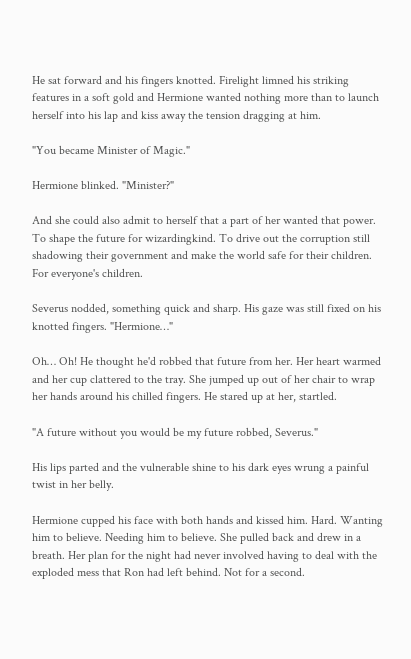He sat forward and his fingers knotted. Firelight limned his striking features in a soft gold and Hermione wanted nothing more than to launch herself into his lap and kiss away the tension dragging at him.

"You became Minister of Magic."

Hermione blinked. "Minister?"

And she could also admit to herself that a part of her wanted that power. To shape the future for wizardingkind. To drive out the corruption still shadowing their government and make the world safe for their children. For everyone's children.

Severus nodded, something quick and sharp. His gaze was still fixed on his knotted fingers. "Hermione…"

Oh… Oh! He thought he'd robbed that future from her. Her heart warmed and her cup clattered to the tray. She jumped up out of her chair to wrap her hands around his chilled fingers. He stared up at her, startled.

"A future without you would be my future robbed, Severus."

His lips parted and the vulnerable shine to his dark eyes wrung a painful twist in her belly.

Hermione cupped his face with both hands and kissed him. Hard. Wanting him to believe. Needing him to believe. She pulled back and drew in a breath. Her plan for the night had never involved having to deal with the exploded mess that Ron had left behind. Not for a second.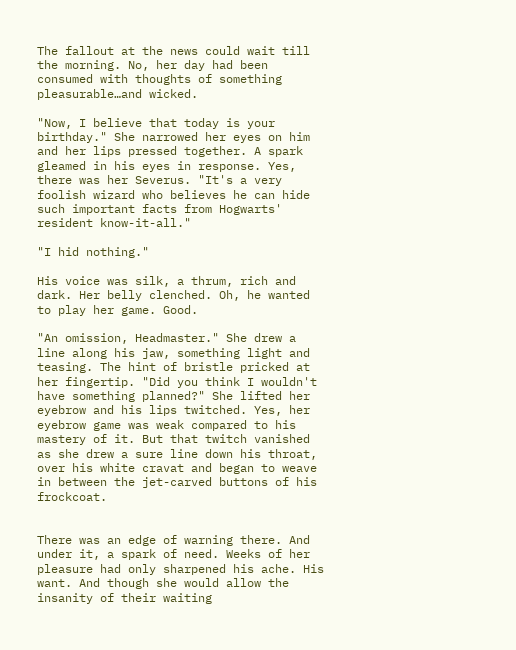The fallout at the news could wait till the morning. No, her day had been consumed with thoughts of something pleasurable…and wicked.

"Now, I believe that today is your birthday." She narrowed her eyes on him and her lips pressed together. A spark gleamed in his eyes in response. Yes, there was her Severus. "It's a very foolish wizard who believes he can hide such important facts from Hogwarts' resident know-it-all."

"I hid nothing."

His voice was silk, a thrum, rich and dark. Her belly clenched. Oh, he wanted to play her game. Good.

"An omission, Headmaster." She drew a line along his jaw, something light and teasing. The hint of bristle pricked at her fingertip. "Did you think I wouldn't have something planned?" She lifted her eyebrow and his lips twitched. Yes, her eyebrow game was weak compared to his mastery of it. But that twitch vanished as she drew a sure line down his throat, over his white cravat and began to weave in between the jet-carved buttons of his frockcoat.


There was an edge of warning there. And under it, a spark of need. Weeks of her pleasure had only sharpened his ache. His want. And though she would allow the insanity of their waiting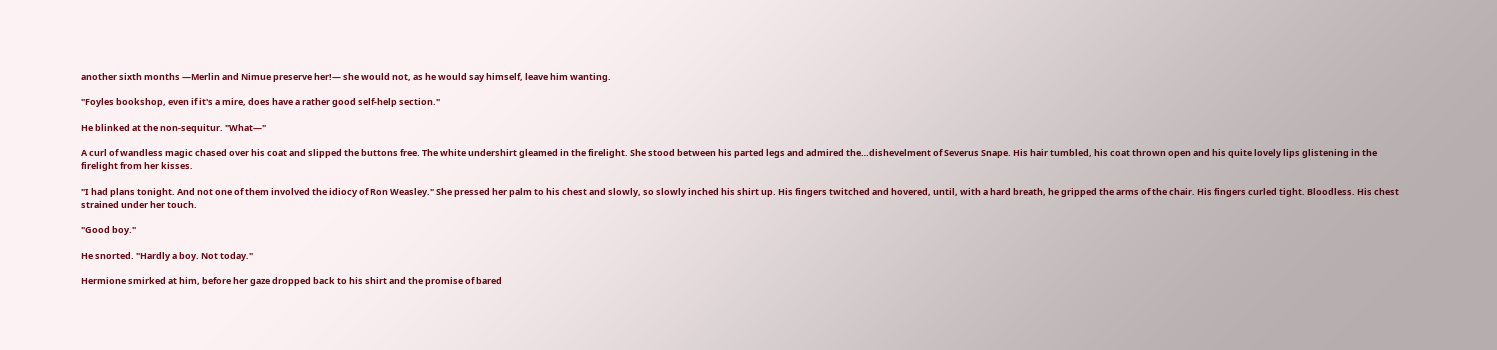another sixth months —Merlin and Nimue preserve her!— she would not, as he would say himself, leave him wanting.

"Foyles bookshop, even if it's a mire, does have a rather good self-help section."

He blinked at the non-sequitur. "What—"

A curl of wandless magic chased over his coat and slipped the buttons free. The white undershirt gleamed in the firelight. She stood between his parted legs and admired the…dishevelment of Severus Snape. His hair tumbled, his coat thrown open and his quite lovely lips glistening in the firelight from her kisses.

"I had plans tonight. And not one of them involved the idiocy of Ron Weasley." She pressed her palm to his chest and slowly, so slowly inched his shirt up. His fingers twitched and hovered, until, with a hard breath, he gripped the arms of the chair. His fingers curled tight. Bloodless. His chest strained under her touch.

"Good boy."

He snorted. "Hardly a boy. Not today."

Hermione smirked at him, before her gaze dropped back to his shirt and the promise of bared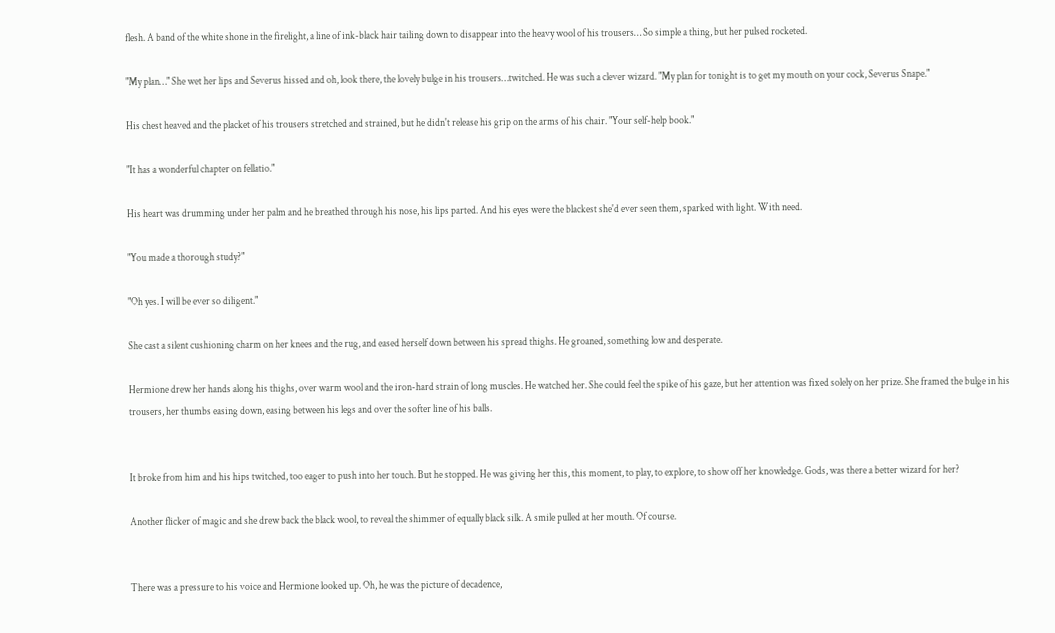flesh. A band of the white shone in the firelight, a line of ink-black hair tailing down to disappear into the heavy wool of his trousers… So simple a thing, but her pulsed rocketed.

"My plan…" She wet her lips and Severus hissed and oh, look there, the lovely bulge in his trousers…twitched. He was such a clever wizard. "My plan for tonight is to get my mouth on your cock, Severus Snape."

His chest heaved and the placket of his trousers stretched and strained, but he didn't release his grip on the arms of his chair. "Your self-help book."

"It has a wonderful chapter on fellatio."

His heart was drumming under her palm and he breathed through his nose, his lips parted. And his eyes were the blackest she'd ever seen them, sparked with light. With need.

"You made a thorough study?"

"Oh yes. I will be ever so diligent."

She cast a silent cushioning charm on her knees and the rug, and eased herself down between his spread thighs. He groaned, something low and desperate.

Hermione drew her hands along his thighs, over warm wool and the iron-hard strain of long muscles. He watched her. She could feel the spike of his gaze, but her attention was fixed solely on her prize. She framed the bulge in his trousers, her thumbs easing down, easing between his legs and over the softer line of his balls.


It broke from him and his hips twitched, too eager to push into her touch. But he stopped. He was giving her this, this moment, to play, to explore, to show off her knowledge. Gods, was there a better wizard for her?

Another flicker of magic and she drew back the black wool, to reveal the shimmer of equally black silk. A smile pulled at her mouth. Of course.


There was a pressure to his voice and Hermione looked up. Oh, he was the picture of decadence,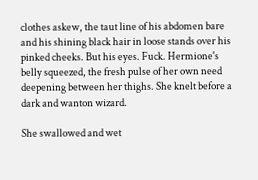clothes askew, the taut line of his abdomen bare and his shining black hair in loose stands over his pinked cheeks. But his eyes. Fuck. Hermione's belly squeezed, the fresh pulse of her own need deepening between her thighs. She knelt before a dark and wanton wizard.

She swallowed and wet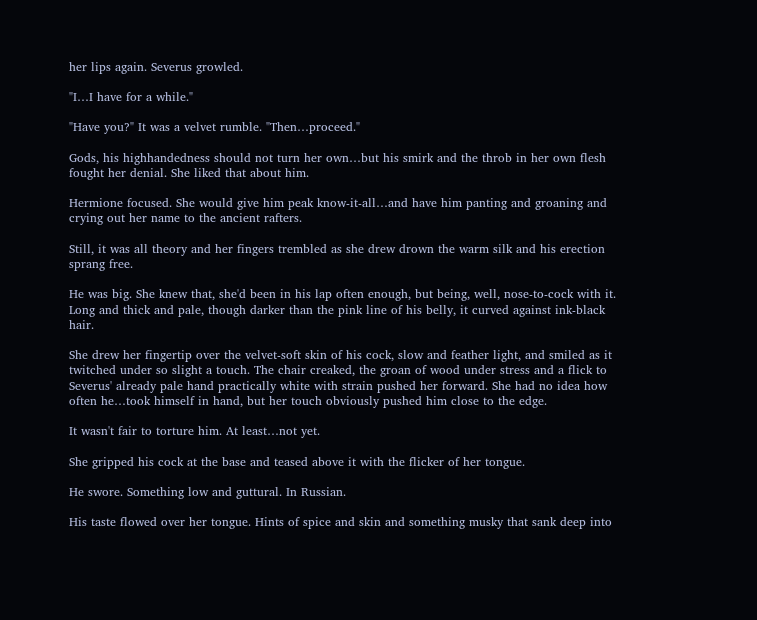her lips again. Severus growled.

"I…I have for a while."

"Have you?" It was a velvet rumble. "Then…proceed."

Gods, his highhandedness should not turn her own…but his smirk and the throb in her own flesh fought her denial. She liked that about him.

Hermione focused. She would give him peak know-it-all…and have him panting and groaning and crying out her name to the ancient rafters.

Still, it was all theory and her fingers trembled as she drew drown the warm silk and his erection sprang free.

He was big. She knew that, she'd been in his lap often enough, but being, well, nose-to-cock with it. Long and thick and pale, though darker than the pink line of his belly, it curved against ink-black hair.

She drew her fingertip over the velvet-soft skin of his cock, slow and feather light, and smiled as it twitched under so slight a touch. The chair creaked, the groan of wood under stress and a flick to Severus' already pale hand practically white with strain pushed her forward. She had no idea how often he…took himself in hand, but her touch obviously pushed him close to the edge.

It wasn't fair to torture him. At least…not yet.

She gripped his cock at the base and teased above it with the flicker of her tongue.

He swore. Something low and guttural. In Russian.

His taste flowed over her tongue. Hints of spice and skin and something musky that sank deep into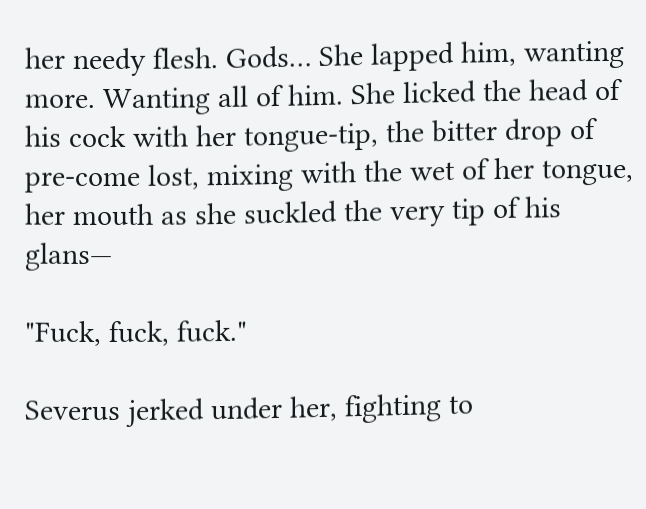her needy flesh. Gods… She lapped him, wanting more. Wanting all of him. She licked the head of his cock with her tongue-tip, the bitter drop of pre-come lost, mixing with the wet of her tongue, her mouth as she suckled the very tip of his glans—

"Fuck, fuck, fuck."

Severus jerked under her, fighting to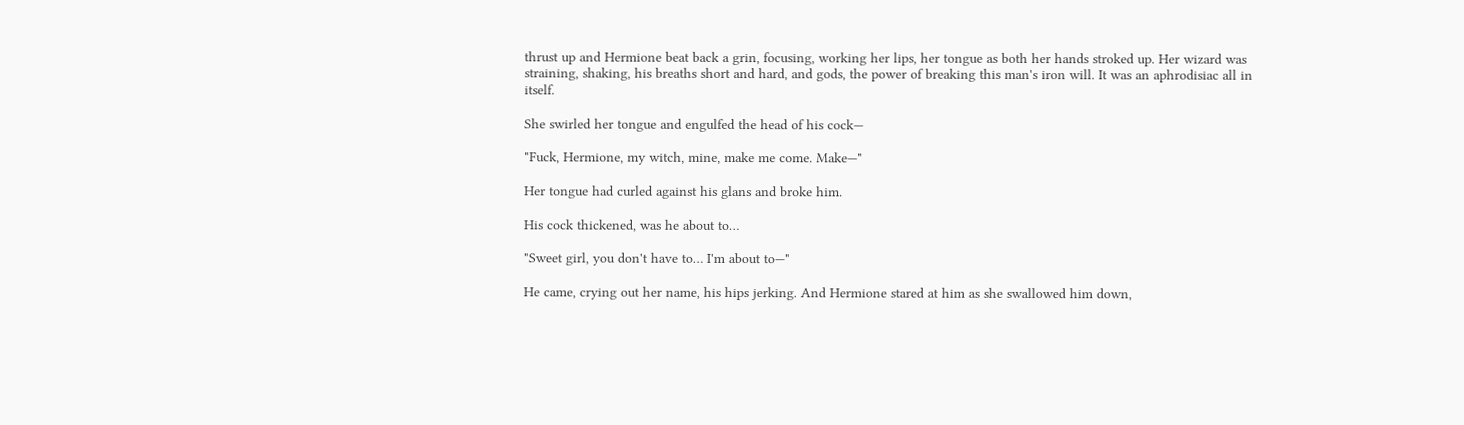thrust up and Hermione beat back a grin, focusing, working her lips, her tongue as both her hands stroked up. Her wizard was straining, shaking, his breaths short and hard, and gods, the power of breaking this man's iron will. It was an aphrodisiac all in itself.

She swirled her tongue and engulfed the head of his cock—

"Fuck, Hermione, my witch, mine, make me come. Make—"

Her tongue had curled against his glans and broke him.

His cock thickened, was he about to…

"Sweet girl, you don't have to… I'm about to—"

He came, crying out her name, his hips jerking. And Hermione stared at him as she swallowed him down,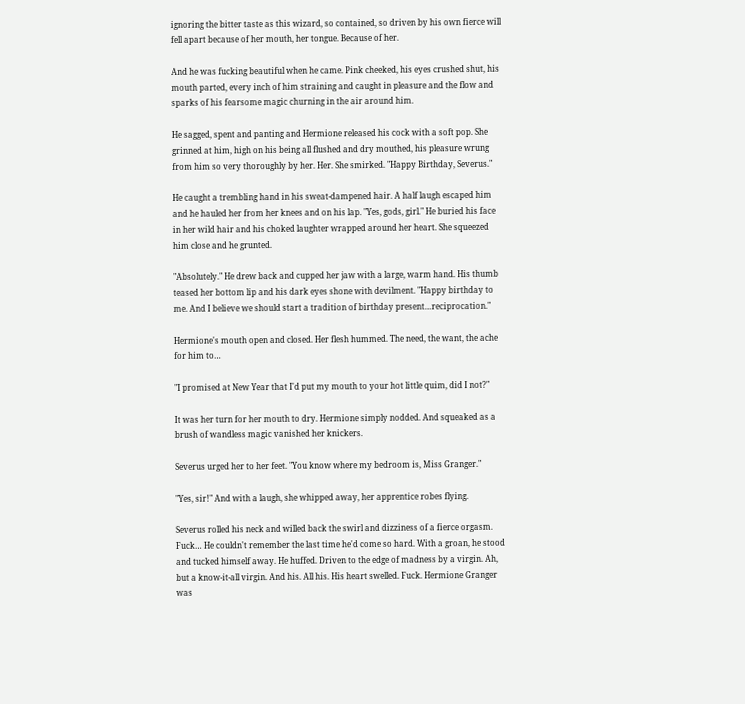ignoring the bitter taste as this wizard, so contained, so driven by his own fierce will fell apart because of her mouth, her tongue. Because of her.

And he was fucking beautiful when he came. Pink cheeked, his eyes crushed shut, his mouth parted, every inch of him straining and caught in pleasure and the flow and sparks of his fearsome magic churning in the air around him.

He sagged, spent and panting and Hermione released his cock with a soft pop. She grinned at him, high on his being all flushed and dry mouthed, his pleasure wrung from him so very thoroughly by her. Her. She smirked. "Happy Birthday, Severus."

He caught a trembling hand in his sweat-dampened hair. A half laugh escaped him and he hauled her from her knees and on his lap. "Yes, gods, girl." He buried his face in her wild hair and his choked laughter wrapped around her heart. She squeezed him close and he grunted.

"Absolutely." He drew back and cupped her jaw with a large, warm hand. His thumb teased her bottom lip and his dark eyes shone with devilment. "Happy birthday to me. And I believe we should start a tradition of birthday present…reciprocation."

Hermione's mouth open and closed. Her flesh hummed. The need, the want, the ache for him to…

"I promised at New Year that I'd put my mouth to your hot little quim, did I not?"

It was her turn for her mouth to dry. Hermione simply nodded. And squeaked as a brush of wandless magic vanished her knickers.

Severus urged her to her feet. "You know where my bedroom is, Miss Granger."

"Yes, sir!" And with a laugh, she whipped away, her apprentice robes flying.

Severus rolled his neck and willed back the swirl and dizziness of a fierce orgasm. Fuck… He couldn't remember the last time he'd come so hard. With a groan, he stood and tucked himself away. He huffed. Driven to the edge of madness by a virgin. Ah, but a know-it-all virgin. And his. All his. His heart swelled. Fuck. Hermione Granger was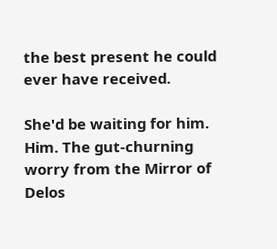the best present he could ever have received.

She'd be waiting for him. Him. The gut-churning worry from the Mirror of Delos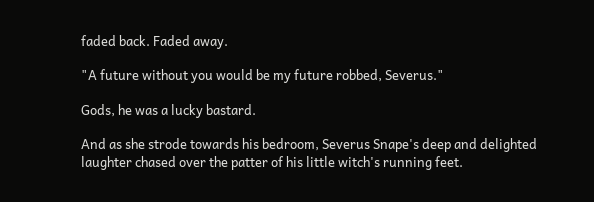faded back. Faded away.

"A future without you would be my future robbed, Severus."

Gods, he was a lucky bastard.

And as she strode towards his bedroom, Severus Snape's deep and delighted laughter chased over the patter of his little witch's running feet.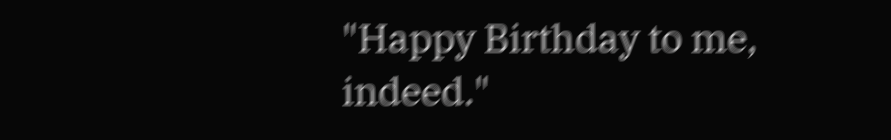"Happy Birthday to me, indeed."